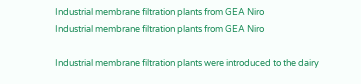Industrial membrane filtration plants from GEA Niro
Industrial membrane filtration plants from GEA Niro

Industrial membrane filtration plants were introduced to the dairy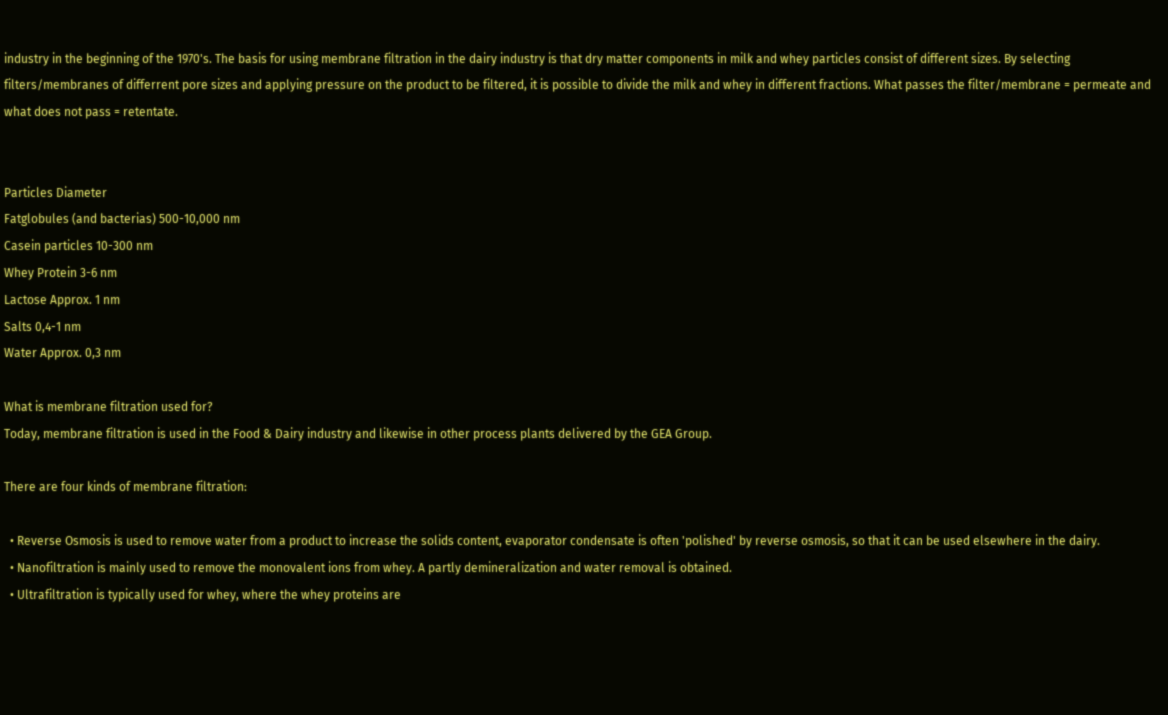industry in the beginning of the 1970's. The basis for using membrane filtration in the dairy industry is that dry matter components in milk and whey particles consist of different sizes. By selecting filters/membranes of differrent pore sizes and applying pressure on the product to be filtered, it is possible to divide the milk and whey in different fractions. What passes the filter/membrane = permeate and what does not pass = retentate.


Particles Diameter
Fatglobules (and bacterias) 500-10,000 nm
Casein particles 10-300 nm
Whey Protein 3-6 nm
Lactose Approx. 1 nm
Salts 0,4-1 nm
Water Approx. 0,3 nm

What is membrane filtration used for?
Today, membrane filtration is used in the Food & Dairy industry and likewise in other process plants delivered by the GEA Group.

There are four kinds of membrane filtration:

  • Reverse Osmosis is used to remove water from a product to increase the solids content, evaporator condensate is often 'polished' by reverse osmosis, so that it can be used elsewhere in the dairy.
  • Nanofiltration is mainly used to remove the monovalent ions from whey. A partly demineralization and water removal is obtained.
  • Ultrafiltration is typically used for whey, where the whey proteins are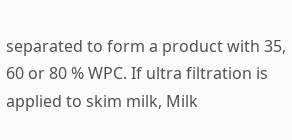separated to form a product with 35, 60 or 80 % WPC. If ultra filtration is applied to skim milk, Milk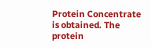Protein Concentrate is obtained. The protein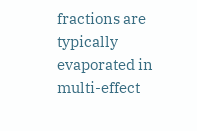fractions are typically evaporated in multi-effect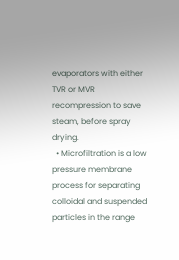evaporators with either TVR or MVR recompression to save steam, before spray drying.
  • Microfiltration is a low pressure membrane process for separating colloidal and suspended particles in the range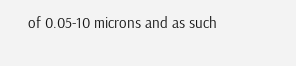of 0.05-10 microns and as such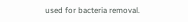used for bacteria removal.